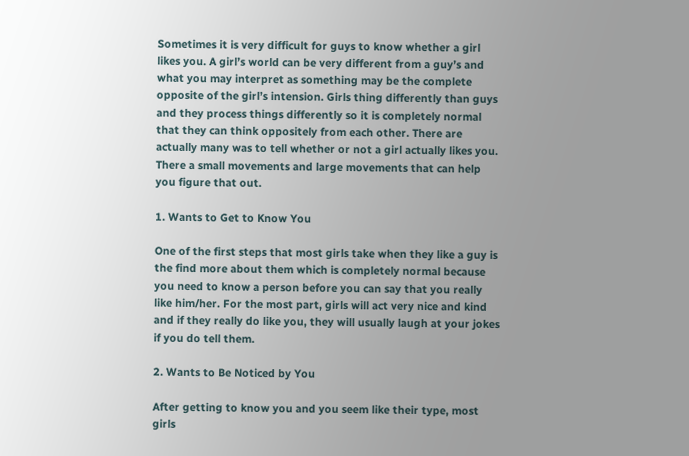Sometimes it is very difficult for guys to know whether a girl likes you. A girl’s world can be very different from a guy’s and what you may interpret as something may be the complete opposite of the girl’s intension. Girls thing differently than guys and they process things differently so it is completely normal that they can think oppositely from each other. There are actually many was to tell whether or not a girl actually likes you. There a small movements and large movements that can help you figure that out.

1. Wants to Get to Know You

One of the first steps that most girls take when they like a guy is the find more about them which is completely normal because you need to know a person before you can say that you really like him/her. For the most part, girls will act very nice and kind and if they really do like you, they will usually laugh at your jokes if you do tell them.

2. Wants to Be Noticed by You

After getting to know you and you seem like their type, most girls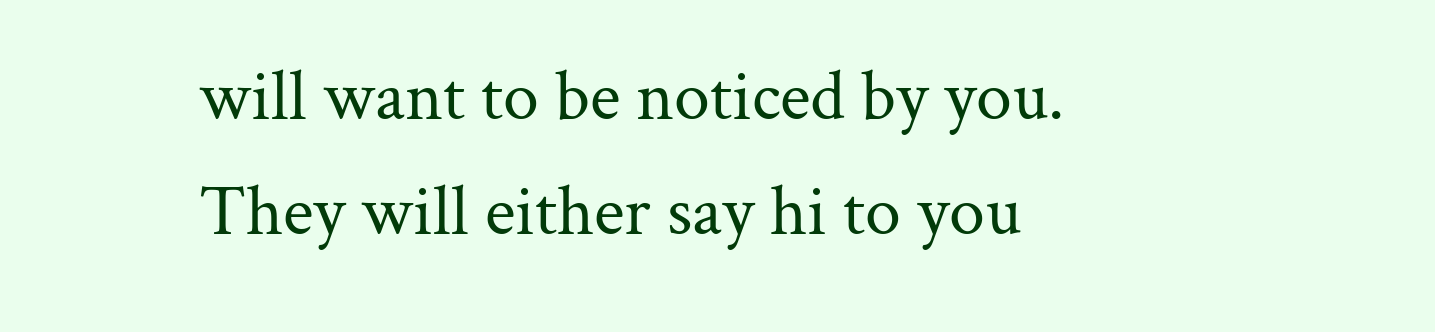will want to be noticed by you. They will either say hi to you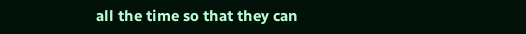all the time so that they can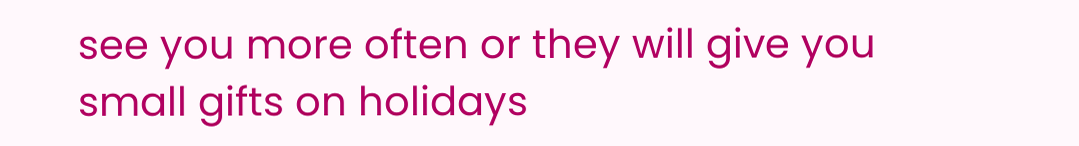see you more often or they will give you small gifts on holidays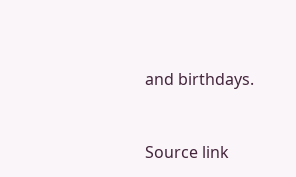and birthdays.


Source link